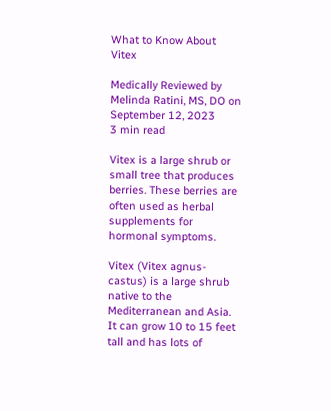What to Know About Vitex

Medically Reviewed by Melinda Ratini, MS, DO on September 12, 2023
3 min read

Vitex is a large shrub or small tree that produces berries. These berries are often used as herbal supplements for hormonal symptoms.

Vitex (Vitex agnus-castus) is a large shrub native to the Mediterranean and Asia. It can grow 10 to 15 feet tall and has lots of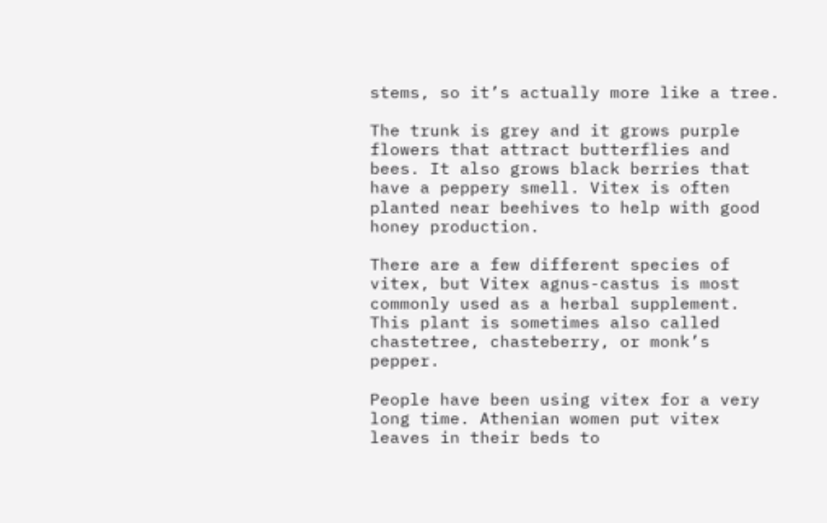stems, so it’s actually more like a tree.

The trunk is grey and it grows purple flowers that attract butterflies and bees. It also grows black berries that have a peppery smell. Vitex is often planted near beehives to help with good honey production.

There are a few different species of vitex, but Vitex agnus-castus is most commonly used as a herbal supplement. This plant is sometimes also called chastetree, chasteberry, or monk’s pepper.

People have been using vitex for a very long time. Athenian women put vitex leaves in their beds to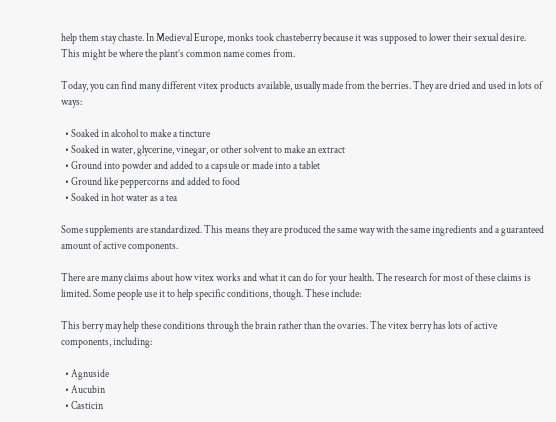help them stay chaste. In Medieval Europe, monks took chasteberry because it was supposed to lower their sexual desire. This might be where the plant’s common name comes from.

Today, you can find many different vitex products available, usually made from the berries. They are dried and used in lots of ways:

  • Soaked in alcohol to make a tincture
  • Soaked in water, glycerine, vinegar, or other solvent to make an extract
  • Ground into powder and added to a capsule or made into a tablet
  • Ground like peppercorns and added to food
  • Soaked in hot water as a tea

Some supplements are standardized. This means they are produced the same way with the same ingredients and a guaranteed amount of active components.

There are many claims about how vitex works and what it can do for your health. The research for most of these claims is limited. Some people use it to help specific conditions, though. These include:

This berry may help these conditions through the brain rather than the ovaries. The vitex berry has lots of active components, including:

  • Agnuside
  • Aucubin
  • Casticin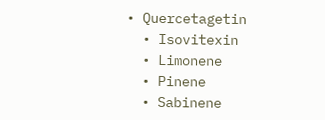• Quercetagetin
  • Isovitexin
  • Limonene
  • Pinene
  • Sabinene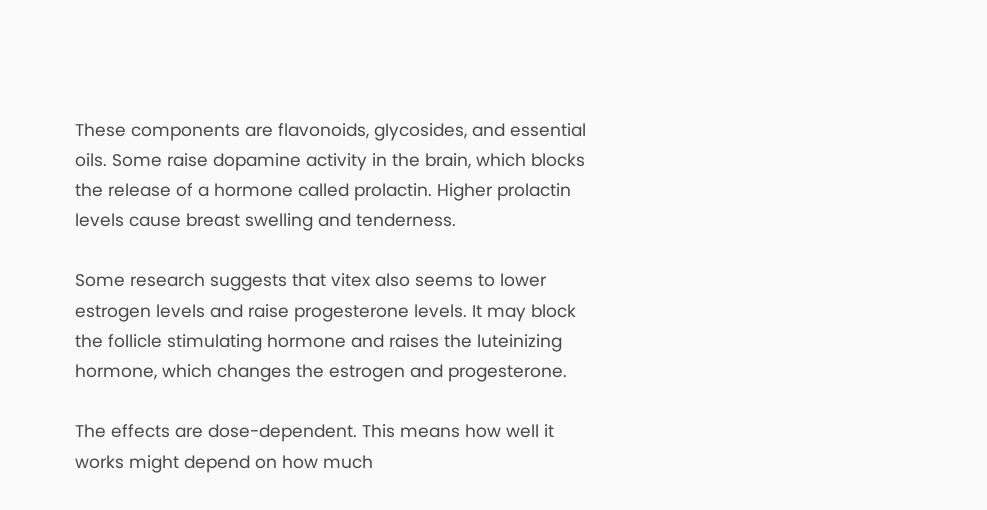These components are flavonoids, glycosides, and essential oils. Some raise dopamine activity in the brain, which blocks the release of a hormone called prolactin. Higher prolactin levels cause breast swelling and tenderness.

Some research suggests that vitex also seems to lower estrogen levels and raise progesterone levels. It may block the follicle stimulating hormone and raises the luteinizing hormone, which changes the estrogen and progesterone.

The effects are dose-dependent. This means how well it works might depend on how much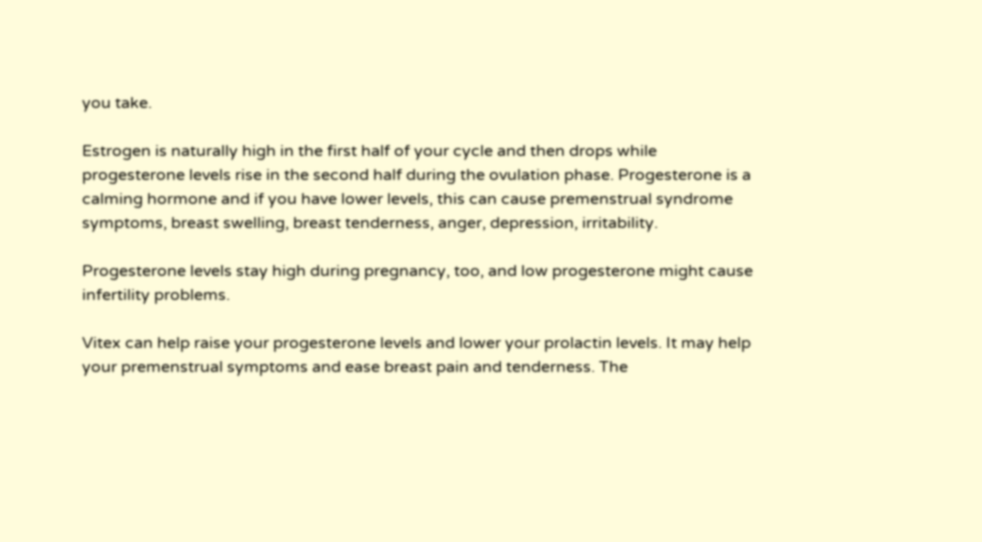you take.

Estrogen is naturally high in the first half of your cycle and then drops while progesterone levels rise in the second half during the ovulation phase. Progesterone is a calming hormone and if you have lower levels, this can cause premenstrual syndrome symptoms, breast swelling, breast tenderness, anger, depression, irritability.

Progesterone levels stay high during pregnancy, too, and low progesterone might cause infertility problems.

Vitex can help raise your progesterone levels and lower your prolactin levels. It may help your premenstrual symptoms and ease breast pain and tenderness. The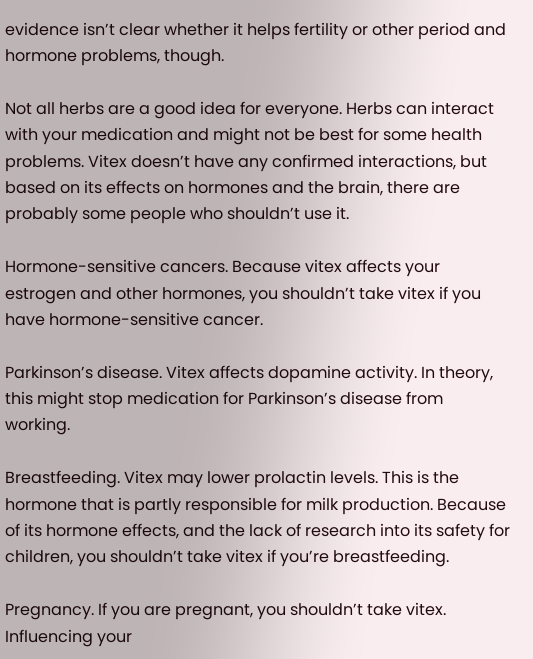evidence isn’t clear whether it helps fertility or other period and hormone problems, though.

Not all herbs are a good idea for everyone. Herbs can interact with your medication and might not be best for some health problems. Vitex doesn’t have any confirmed interactions, but based on its effects on hormones and the brain, there are probably some people who shouldn’t use it.

Hormone-sensitive cancers. Because vitex affects your estrogen and other hormones, you shouldn’t take vitex if you have hormone-sensitive cancer.

Parkinson’s disease. Vitex affects dopamine activity. In theory, this might stop medication for Parkinson’s disease from working.

Breastfeeding. Vitex may lower prolactin levels. This is the hormone that is partly responsible for milk production. Because of its hormone effects, and the lack of research into its safety for children, you shouldn’t take vitex if you’re breastfeeding.

Pregnancy. If you are pregnant, you shouldn’t take vitex. Influencing your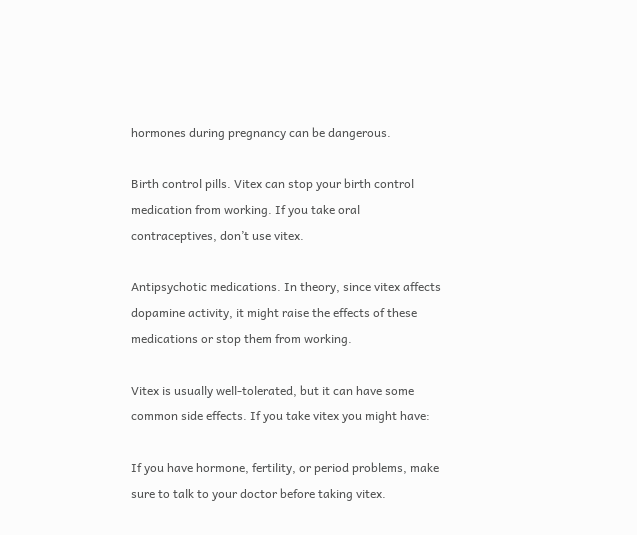hormones during pregnancy can be dangerous.

Birth control pills. Vitex can stop your birth control medication from working. If you take oral contraceptives, don’t use vitex.

Antipsychotic medications. In theory, since vitex affects dopamine activity, it might raise the effects of these medications or stop them from working.

Vitex is usually well-tolerated, but it can have some common side effects. If you take vitex you might have:

If you have hormone, fertility, or period problems, make sure to talk to your doctor before taking vitex.